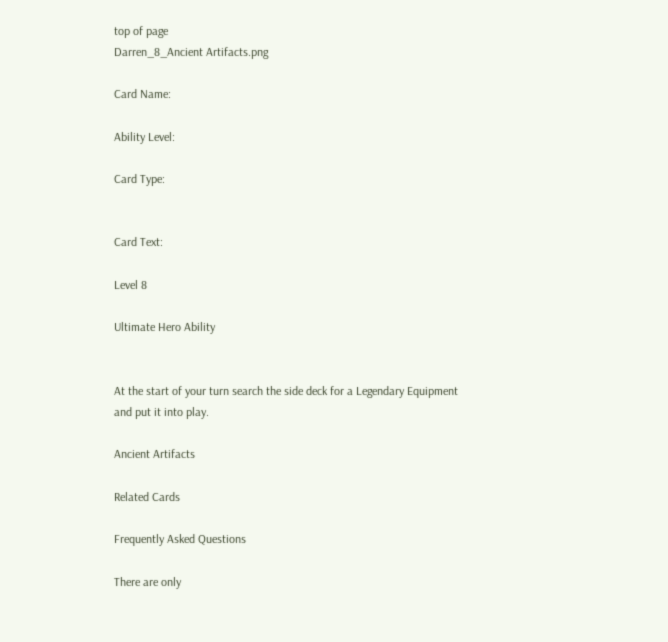top of page
Darren_8_Ancient Artifacts.png

Card Name:

Ability Level:

Card Type:


Card Text:

Level 8

Ultimate Hero Ability


At the start of your turn search the side deck for a Legendary Equipment and put it into play.

Ancient Artifacts

Related Cards

Frequently Asked Questions

There are only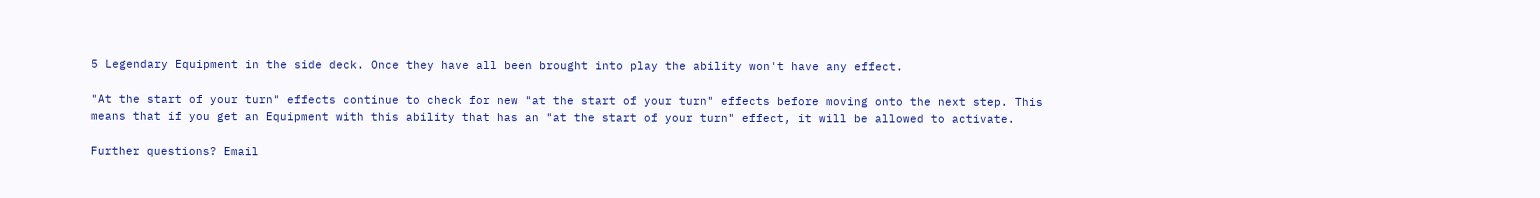5 Legendary Equipment in the side deck. Once they have all been brought into play the ability won't have any effect.

"At the start of your turn" effects continue to check for new "at the start of your turn" effects before moving onto the next step. This means that if you get an Equipment with this ability that has an "at the start of your turn" effect, it will be allowed to activate.

Further questions? Email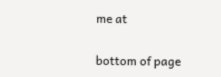me at

bottom of page